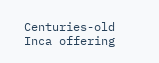Centuries-old Inca offering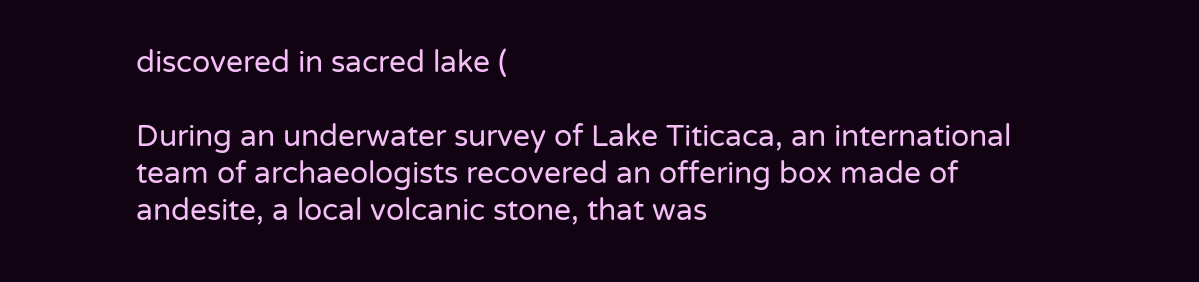discovered in sacred lake (

During an underwater survey of Lake Titicaca, an international team of archaeologists recovered an offering box made of andesite, a local volcanic stone, that was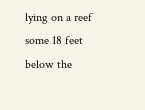lying on a reef some 18 feet below the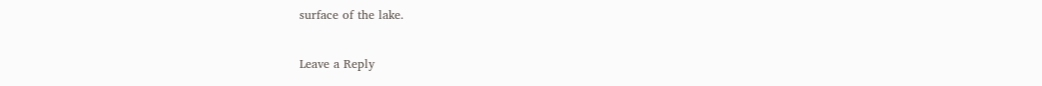surface of the lake.

Leave a Reply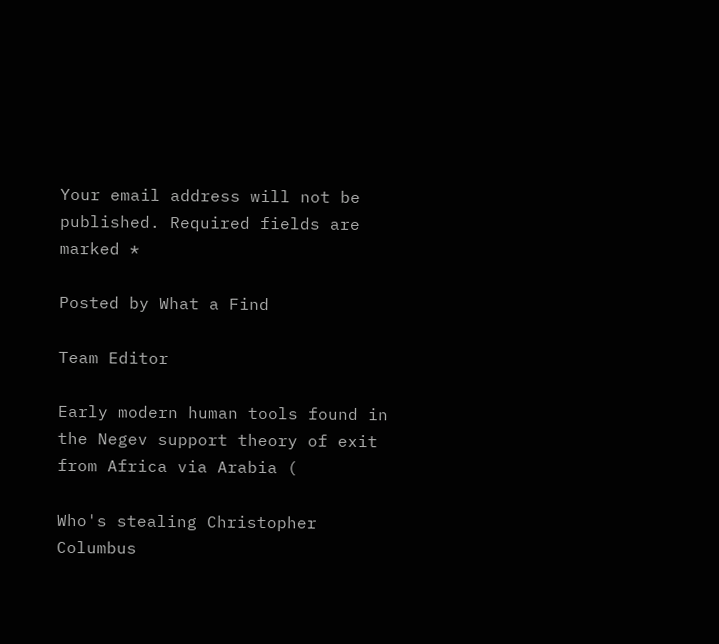Your email address will not be published. Required fields are marked *

Posted by What a Find

Team Editor

Early modern human tools found in the Negev support theory of exit from Africa via Arabia (

Who's stealing Christopher Columbus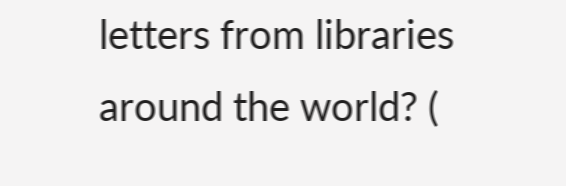letters from libraries around the world? (